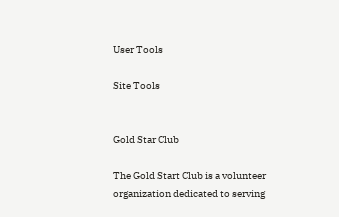User Tools

Site Tools


Gold Star Club

The Gold Start Club is a volunteer organization dedicated to serving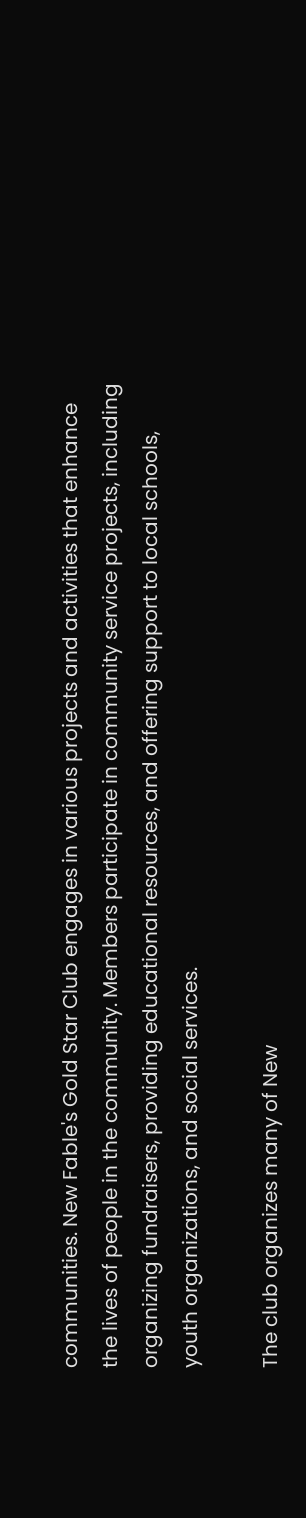communities. New Fable's Gold Star Club engages in various projects and activities that enhance the lives of people in the community. Members participate in community service projects, including organizing fundraisers, providing educational resources, and offering support to local schools, youth organizations, and social services.

The club organizes many of New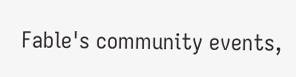Fable's community events,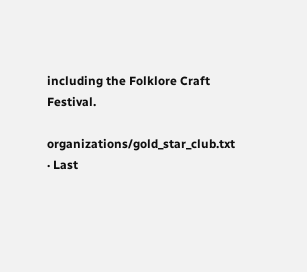including the Folklore Craft Festival.

organizations/gold_star_club.txt · Last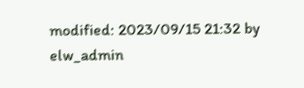modified: 2023/09/15 21:32 by elw_admin